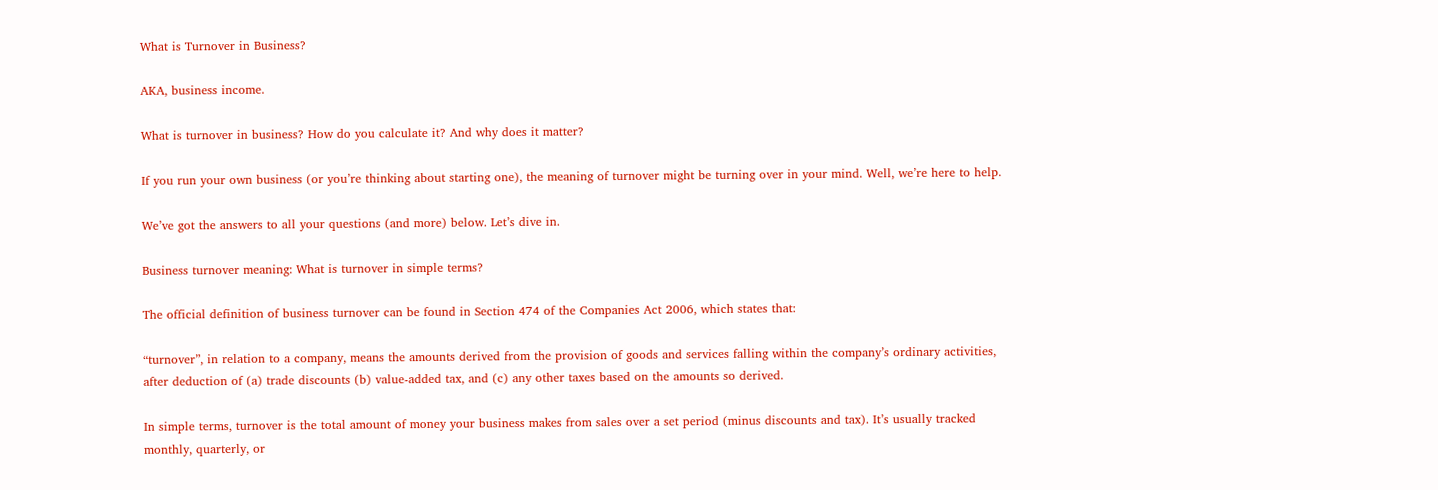What is Turnover in Business?

AKA, business income.

What is turnover in business? How do you calculate it? And why does it matter?

If you run your own business (or you’re thinking about starting one), the meaning of turnover might be turning over in your mind. Well, we’re here to help.

We’ve got the answers to all your questions (and more) below. Let’s dive in.

Business turnover meaning: What is turnover in simple terms?

The official definition of business turnover can be found in Section 474 of the Companies Act 2006, which states that:

“turnover”, in relation to a company, means the amounts derived from the provision of goods and services falling within the company’s ordinary activities, after deduction of (a) trade discounts (b) value-added tax, and (c) any other taxes based on the amounts so derived.

In simple terms, turnover is the total amount of money your business makes from sales over a set period (minus discounts and tax). It’s usually tracked monthly, quarterly, or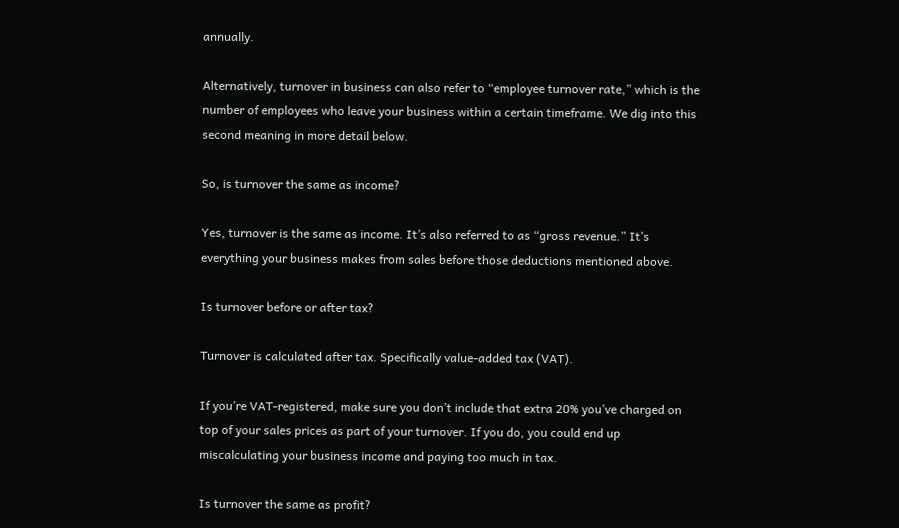annually.

Alternatively, turnover in business can also refer to “employee turnover rate,” which is the number of employees who leave your business within a certain timeframe. We dig into this second meaning in more detail below.

So, is turnover the same as income?

Yes, turnover is the same as income. It’s also referred to as “gross revenue.” It’s everything your business makes from sales before those deductions mentioned above.

Is turnover before or after tax?

Turnover is calculated after tax. Specifically value-added tax (VAT).

If you’re VAT-registered, make sure you don’t include that extra 20% you’ve charged on top of your sales prices as part of your turnover. If you do, you could end up miscalculating your business income and paying too much in tax.

Is turnover the same as profit?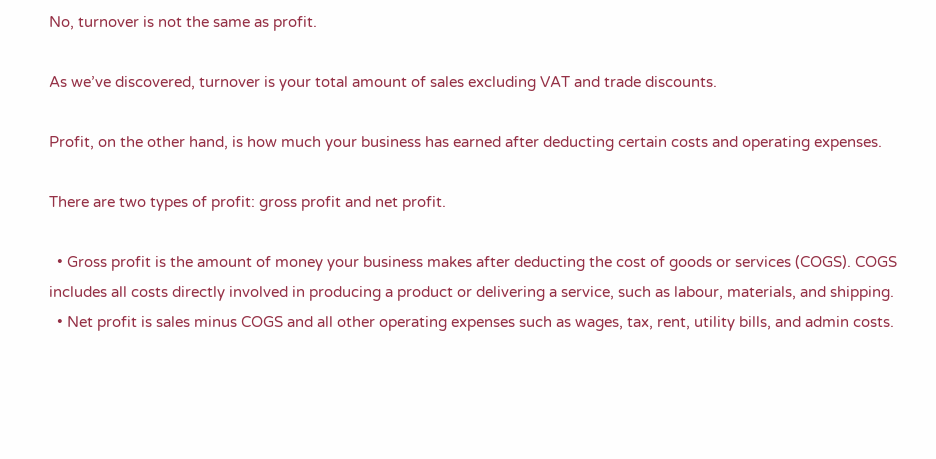No, turnover is not the same as profit.

As we’ve discovered, turnover is your total amount of sales excluding VAT and trade discounts.

Profit, on the other hand, is how much your business has earned after deducting certain costs and operating expenses.

There are two types of profit: gross profit and net profit.

  • Gross profit is the amount of money your business makes after deducting the cost of goods or services (COGS). COGS includes all costs directly involved in producing a product or delivering a service, such as labour, materials, and shipping.
  • Net profit is sales minus COGS and all other operating expenses such as wages, tax, rent, utility bills, and admin costs.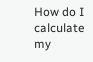How do I calculate my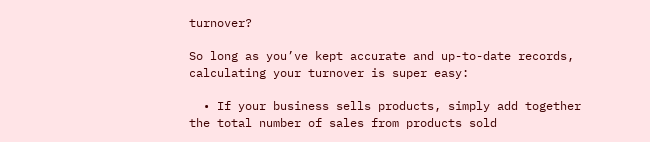turnover?

So long as you’ve kept accurate and up-to-date records, calculating your turnover is super easy:

  • If your business sells products, simply add together the total number of sales from products sold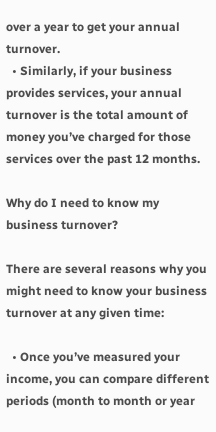over a year to get your annual turnover.
  • Similarly, if your business provides services, your annual turnover is the total amount of money you’ve charged for those services over the past 12 months.

Why do I need to know my business turnover?

There are several reasons why you might need to know your business turnover at any given time:

  • Once you’ve measured your income, you can compare different periods (month to month or year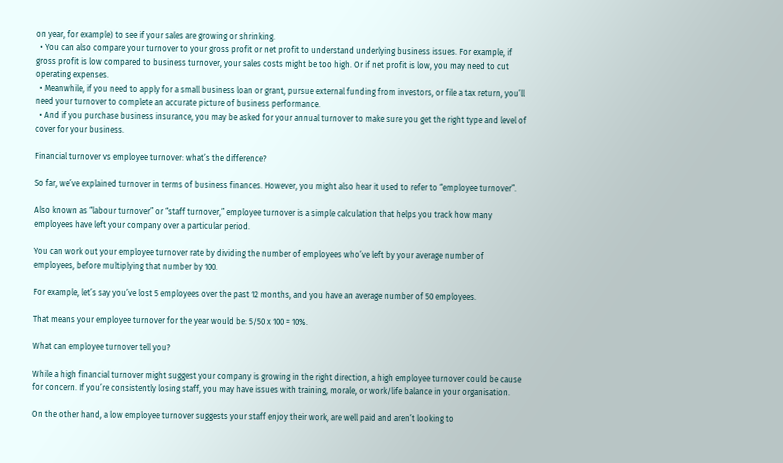on year, for example) to see if your sales are growing or shrinking.
  • You can also compare your turnover to your gross profit or net profit to understand underlying business issues. For example, if gross profit is low compared to business turnover, your sales costs might be too high. Or if net profit is low, you may need to cut operating expenses.
  • Meanwhile, if you need to apply for a small business loan or grant, pursue external funding from investors, or file a tax return, you’ll need your turnover to complete an accurate picture of business performance.
  • And if you purchase business insurance, you may be asked for your annual turnover to make sure you get the right type and level of cover for your business.

Financial turnover vs employee turnover: what’s the difference?

So far, we’ve explained turnover in terms of business finances. However, you might also hear it used to refer to “employee turnover”.

Also known as “labour turnover” or “staff turnover,” employee turnover is a simple calculation that helps you track how many employees have left your company over a particular period.

You can work out your employee turnover rate by dividing the number of employees who’ve left by your average number of employees, before multiplying that number by 100.

For example, let’s say you’ve lost 5 employees over the past 12 months, and you have an average number of 50 employees.

That means your employee turnover for the year would be: 5/50 x 100 = 10%.

What can employee turnover tell you?

While a high financial turnover might suggest your company is growing in the right direction, a high employee turnover could be cause for concern. If you’re consistently losing staff, you may have issues with training, morale, or work/life balance in your organisation.

On the other hand, a low employee turnover suggests your staff enjoy their work, are well paid and aren’t looking to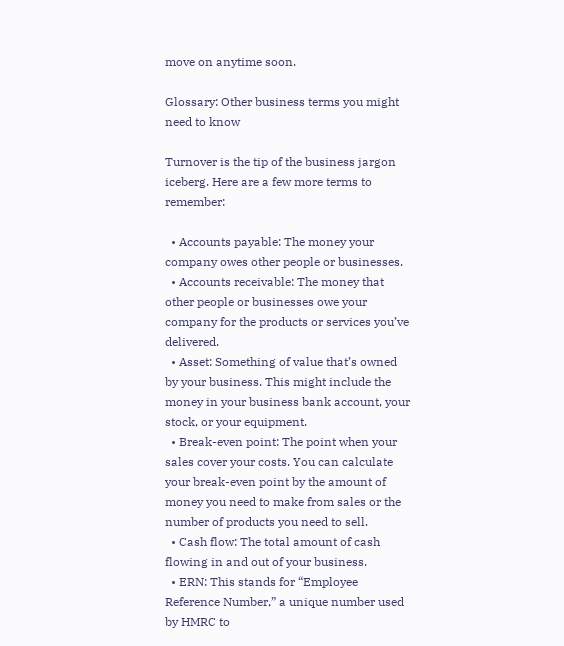move on anytime soon.

Glossary: Other business terms you might need to know

Turnover is the tip of the business jargon iceberg. Here are a few more terms to remember:

  • Accounts payable: The money your company owes other people or businesses.
  • Accounts receivable: The money that other people or businesses owe your company for the products or services you’ve delivered.
  • Asset: Something of value that’s owned by your business. This might include the money in your business bank account, your stock, or your equipment.
  • Break-even point: The point when your sales cover your costs. You can calculate your break-even point by the amount of money you need to make from sales or the number of products you need to sell.
  • Cash flow: The total amount of cash flowing in and out of your business.
  • ERN: This stands for “Employee Reference Number,” a unique number used by HMRC to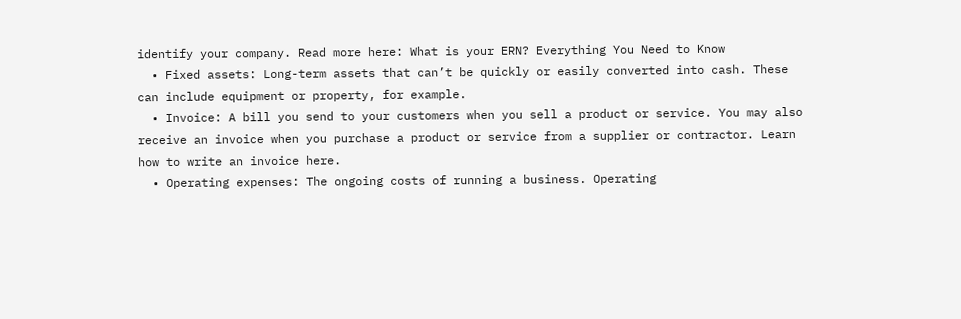identify your company. Read more here: What is your ERN? Everything You Need to Know
  • Fixed assets: Long-term assets that can’t be quickly or easily converted into cash. These can include equipment or property, for example.
  • Invoice: A bill you send to your customers when you sell a product or service. You may also receive an invoice when you purchase a product or service from a supplier or contractor. Learn how to write an invoice here.
  • Operating expenses: The ongoing costs of running a business. Operating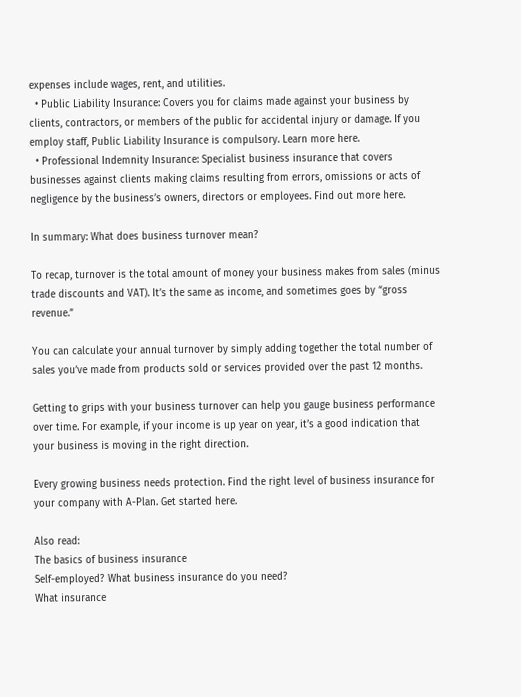expenses include wages, rent, and utilities.
  • Public Liability Insurance: Covers you for claims made against your business by clients, contractors, or members of the public for accidental injury or damage. If you employ staff, Public Liability Insurance is compulsory. Learn more here.
  • Professional Indemnity Insurance: Specialist business insurance that covers businesses against clients making claims resulting from errors, omissions or acts of negligence by the business’s owners, directors or employees. Find out more here.

In summary: What does business turnover mean?

To recap, turnover is the total amount of money your business makes from sales (minus trade discounts and VAT). It’s the same as income, and sometimes goes by “gross revenue.”

You can calculate your annual turnover by simply adding together the total number of sales you’ve made from products sold or services provided over the past 12 months.

Getting to grips with your business turnover can help you gauge business performance over time. For example, if your income is up year on year, it’s a good indication that your business is moving in the right direction.

Every growing business needs protection. Find the right level of business insurance for your company with A-Plan. Get started here.

Also read:
The basics of business insurance
Self-employed? What business insurance do you need?
What insurance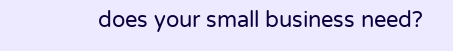does your small business need?